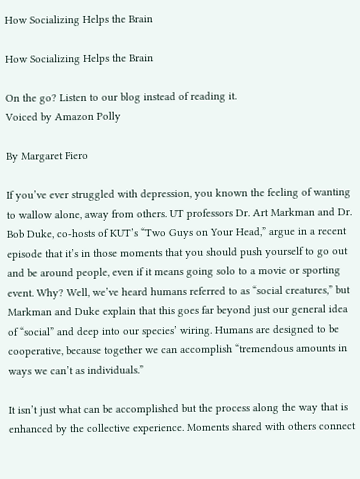How Socializing Helps the Brain

How Socializing Helps the Brain

On the go? Listen to our blog instead of reading it.
Voiced by Amazon Polly

By Margaret Fiero

If you’ve ever struggled with depression, you known the feeling of wanting to wallow alone, away from others. UT professors Dr. Art Markman and Dr. Bob Duke, co-hosts of KUT’s “Two Guys on Your Head,” argue in a recent episode that it’s in those moments that you should push yourself to go out and be around people, even if it means going solo to a movie or sporting event. Why? Well, we’ve heard humans referred to as “social creatures,” but Markman and Duke explain that this goes far beyond just our general idea of “social” and deep into our species’ wiring. Humans are designed to be cooperative, because together we can accomplish “tremendous amounts in ways we can’t as individuals.”

It isn’t just what can be accomplished but the process along the way that is enhanced by the collective experience. Moments shared with others connect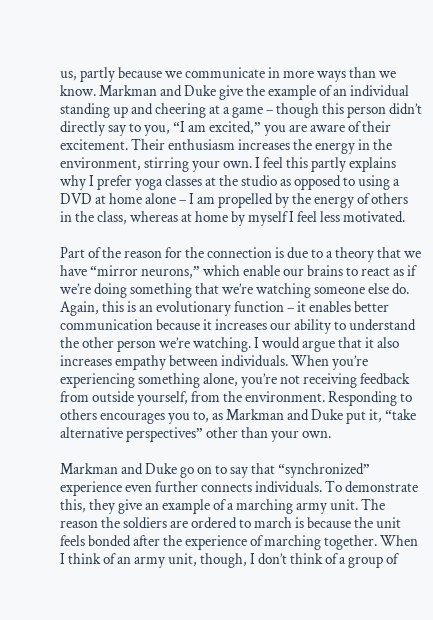us, partly because we communicate in more ways than we know. Markman and Duke give the example of an individual standing up and cheering at a game – though this person didn’t directly say to you, “I am excited,” you are aware of their excitement. Their enthusiasm increases the energy in the environment, stirring your own. I feel this partly explains why I prefer yoga classes at the studio as opposed to using a DVD at home alone – I am propelled by the energy of others in the class, whereas at home by myself I feel less motivated.

Part of the reason for the connection is due to a theory that we have “mirror neurons,” which enable our brains to react as if we’re doing something that we’re watching someone else do. Again, this is an evolutionary function – it enables better communication because it increases our ability to understand the other person we’re watching. I would argue that it also increases empathy between individuals. When you’re experiencing something alone, you’re not receiving feedback from outside yourself, from the environment. Responding to others encourages you to, as Markman and Duke put it, “take alternative perspectives” other than your own.

Markman and Duke go on to say that “synchronized” experience even further connects individuals. To demonstrate this, they give an example of a marching army unit. The reason the soldiers are ordered to march is because the unit feels bonded after the experience of marching together. When I think of an army unit, though, I don’t think of a group of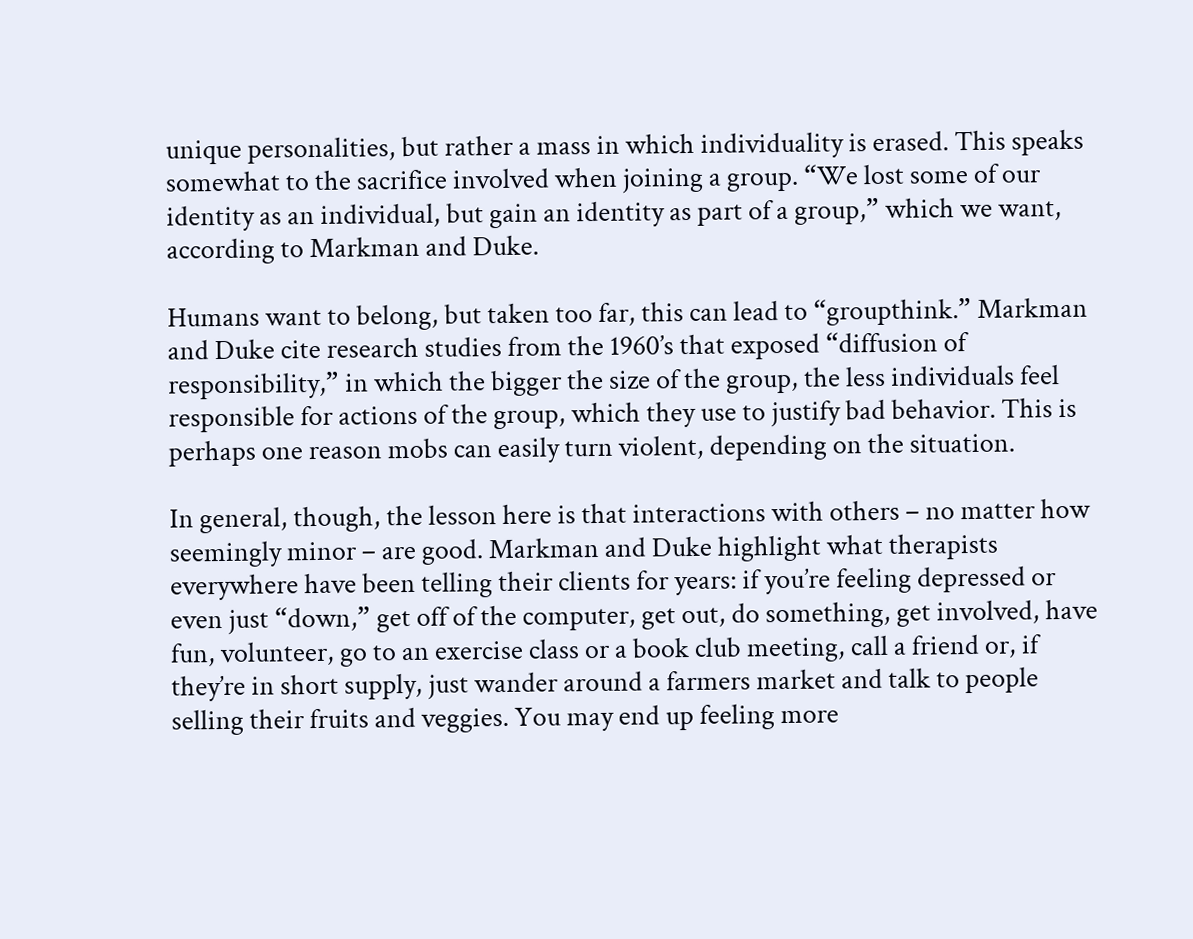unique personalities, but rather a mass in which individuality is erased. This speaks somewhat to the sacrifice involved when joining a group. “We lost some of our identity as an individual, but gain an identity as part of a group,” which we want, according to Markman and Duke.

Humans want to belong, but taken too far, this can lead to “groupthink.” Markman and Duke cite research studies from the 1960’s that exposed “diffusion of responsibility,” in which the bigger the size of the group, the less individuals feel responsible for actions of the group, which they use to justify bad behavior. This is perhaps one reason mobs can easily turn violent, depending on the situation.

In general, though, the lesson here is that interactions with others – no matter how seemingly minor – are good. Markman and Duke highlight what therapists everywhere have been telling their clients for years: if you’re feeling depressed or even just “down,” get off of the computer, get out, do something, get involved, have fun, volunteer, go to an exercise class or a book club meeting, call a friend or, if they’re in short supply, just wander around a farmers market and talk to people selling their fruits and veggies. You may end up feeling more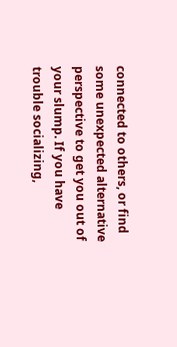connected to others, or find some unexpected alternative perspective to get you out of your slump. If you have trouble socializing,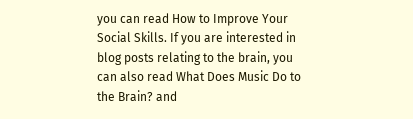you can read How to Improve Your Social Skills. If you are interested in blog posts relating to the brain, you can also read What Does Music Do to the Brain? and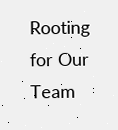Rooting for Our Team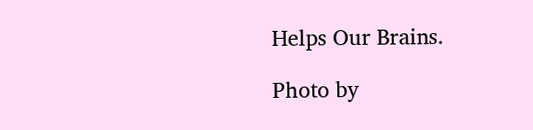Helps Our Brains.

Photo by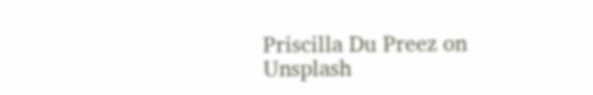Priscilla Du Preez on Unsplash